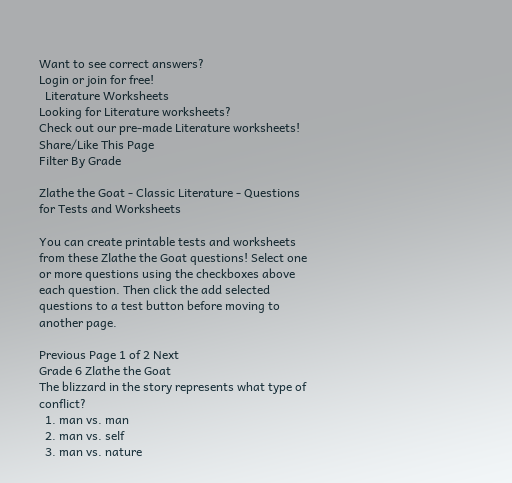Want to see correct answers?
Login or join for free!
  Literature Worksheets
Looking for Literature worksheets?
Check out our pre-made Literature worksheets!
Share/Like This Page
Filter By Grade

Zlathe the Goat - Classic Literature - Questions for Tests and Worksheets

You can create printable tests and worksheets from these Zlathe the Goat questions! Select one or more questions using the checkboxes above each question. Then click the add selected questions to a test button before moving to another page.

Previous Page 1 of 2 Next
Grade 6 Zlathe the Goat
The blizzard in the story represents what type of conflict?
  1. man vs. man
  2. man vs. self
  3. man vs. nature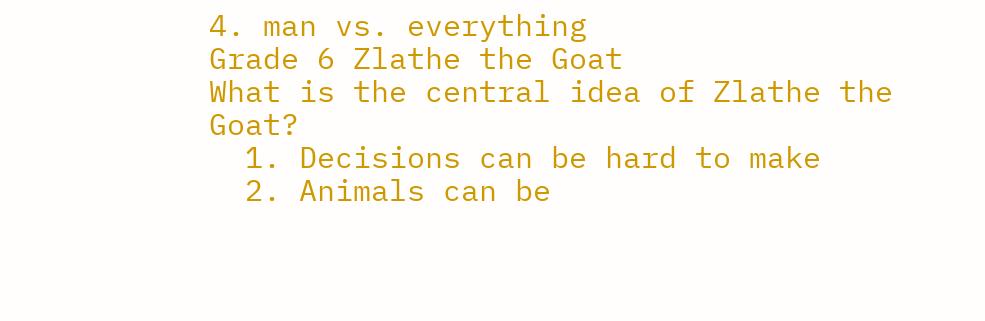4. man vs. everything
Grade 6 Zlathe the Goat
What is the central idea of Zlathe the Goat?
  1. Decisions can be hard to make
  2. Animals can be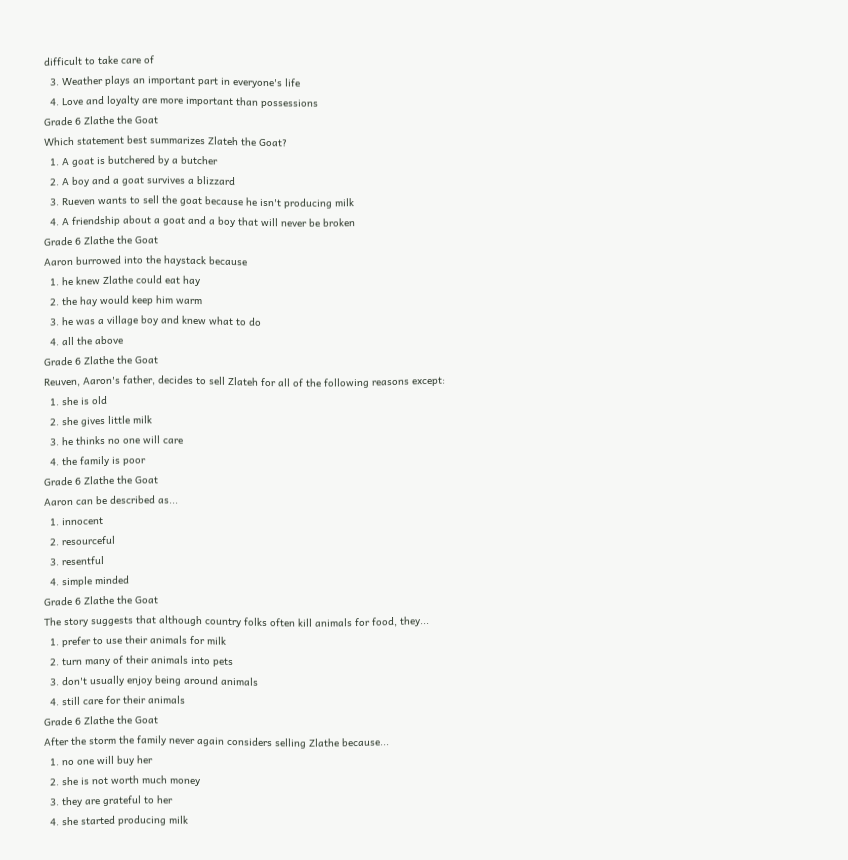difficult to take care of
  3. Weather plays an important part in everyone's life
  4. Love and loyalty are more important than possessions
Grade 6 Zlathe the Goat
Which statement best summarizes Zlateh the Goat?
  1. A goat is butchered by a butcher
  2. A boy and a goat survives a blizzard
  3. Rueven wants to sell the goat because he isn't producing milk
  4. A friendship about a goat and a boy that will never be broken
Grade 6 Zlathe the Goat
Aaron burrowed into the haystack because
  1. he knew Zlathe could eat hay
  2. the hay would keep him warm
  3. he was a village boy and knew what to do
  4. all the above
Grade 6 Zlathe the Goat
Reuven, Aaron's father, decides to sell Zlateh for all of the following reasons except:
  1. she is old
  2. she gives little milk
  3. he thinks no one will care
  4. the family is poor
Grade 6 Zlathe the Goat
Aaron can be described as...
  1. innocent
  2. resourceful
  3. resentful
  4. simple minded
Grade 6 Zlathe the Goat
The story suggests that although country folks often kill animals for food, they...
  1. prefer to use their animals for milk
  2. turn many of their animals into pets
  3. don't usually enjoy being around animals
  4. still care for their animals
Grade 6 Zlathe the Goat
After the storm the family never again considers selling Zlathe because...
  1. no one will buy her
  2. she is not worth much money
  3. they are grateful to her
  4. she started producing milk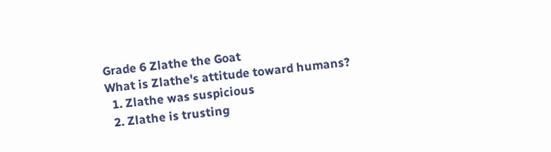Grade 6 Zlathe the Goat
What is Zlathe's attitude toward humans?
  1. Zlathe was suspicious
  2. Zlathe is trusting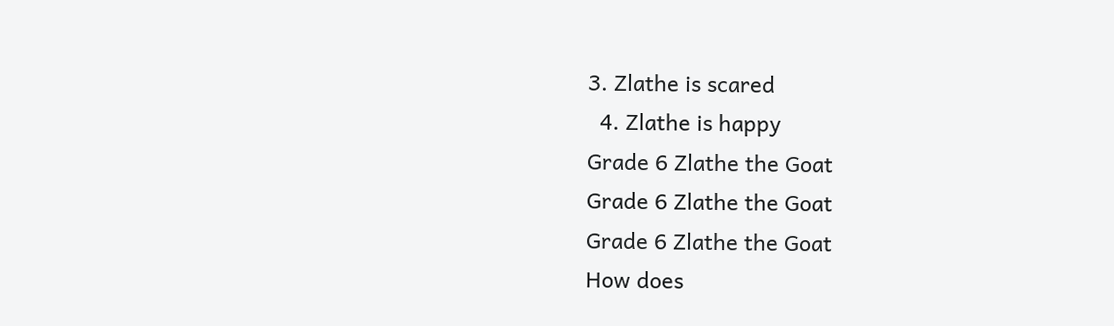3. Zlathe is scared
  4. Zlathe is happy
Grade 6 Zlathe the Goat
Grade 6 Zlathe the Goat
Grade 6 Zlathe the Goat
How does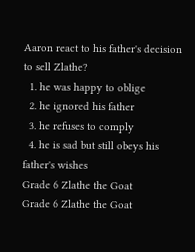Aaron react to his father's decision to sell Zlathe?
  1. he was happy to oblige
  2. he ignored his father
  3. he refuses to comply
  4. he is sad but still obeys his father's wishes
Grade 6 Zlathe the Goat
Grade 6 Zlathe the Goat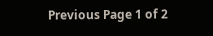Previous Page 1 of 2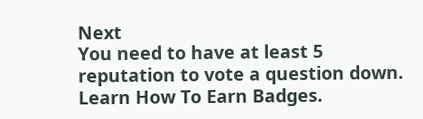Next
You need to have at least 5 reputation to vote a question down. Learn How To Earn Badges.